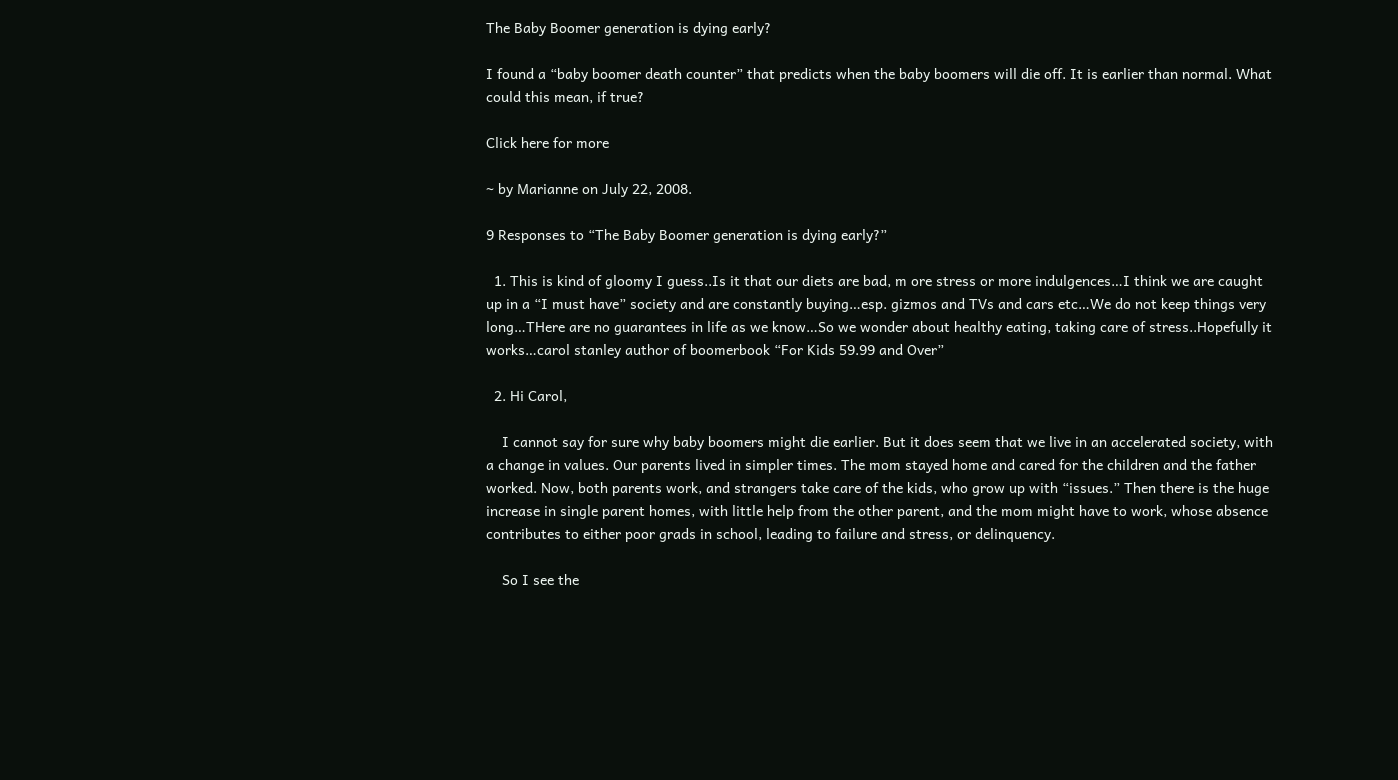The Baby Boomer generation is dying early?

I found a “baby boomer death counter” that predicts when the baby boomers will die off. It is earlier than normal. What could this mean, if true?

Click here for more

~ by Marianne on July 22, 2008.

9 Responses to “The Baby Boomer generation is dying early?”

  1. This is kind of gloomy I guess..Is it that our diets are bad, m ore stress or more indulgences…I think we are caught up in a “I must have” society and are constantly buying…esp. gizmos and TVs and cars etc…We do not keep things very long…THere are no guarantees in life as we know…So we wonder about healthy eating, taking care of stress..Hopefully it works…carol stanley author of boomerbook “For Kids 59.99 and Over”

  2. Hi Carol,

    I cannot say for sure why baby boomers might die earlier. But it does seem that we live in an accelerated society, with a change in values. Our parents lived in simpler times. The mom stayed home and cared for the children and the father worked. Now, both parents work, and strangers take care of the kids, who grow up with “issues.” Then there is the huge increase in single parent homes, with little help from the other parent, and the mom might have to work, whose absence contributes to either poor grads in school, leading to failure and stress, or delinquency.

    So I see the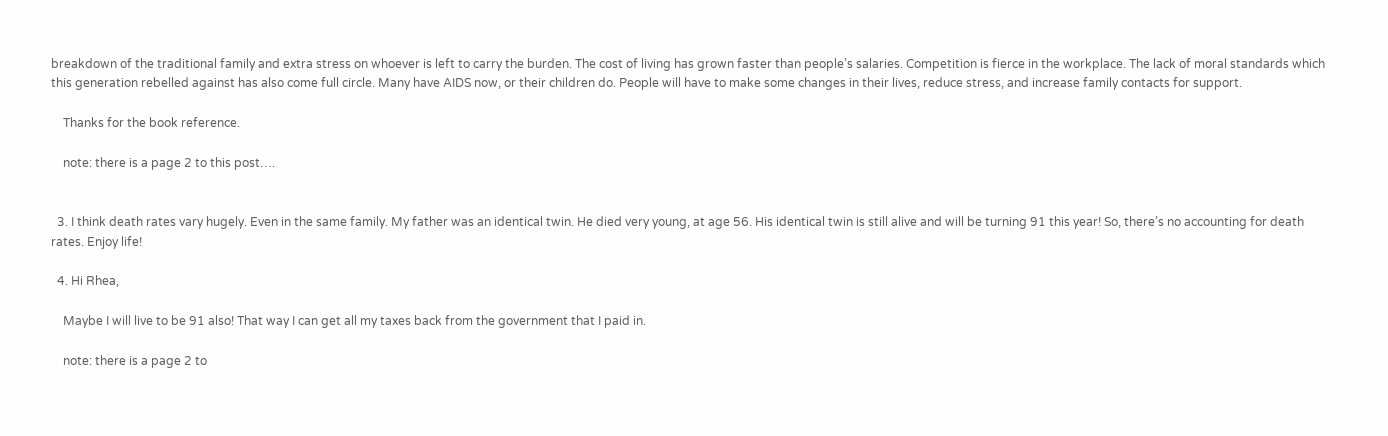breakdown of the traditional family and extra stress on whoever is left to carry the burden. The cost of living has grown faster than people’s salaries. Competition is fierce in the workplace. The lack of moral standards which this generation rebelled against has also come full circle. Many have AIDS now, or their children do. People will have to make some changes in their lives, reduce stress, and increase family contacts for support.

    Thanks for the book reference.

    note: there is a page 2 to this post….


  3. I think death rates vary hugely. Even in the same family. My father was an identical twin. He died very young, at age 56. His identical twin is still alive and will be turning 91 this year! So, there’s no accounting for death rates. Enjoy life!

  4. Hi Rhea,

    Maybe I will live to be 91 also! That way I can get all my taxes back from the government that I paid in.

    note: there is a page 2 to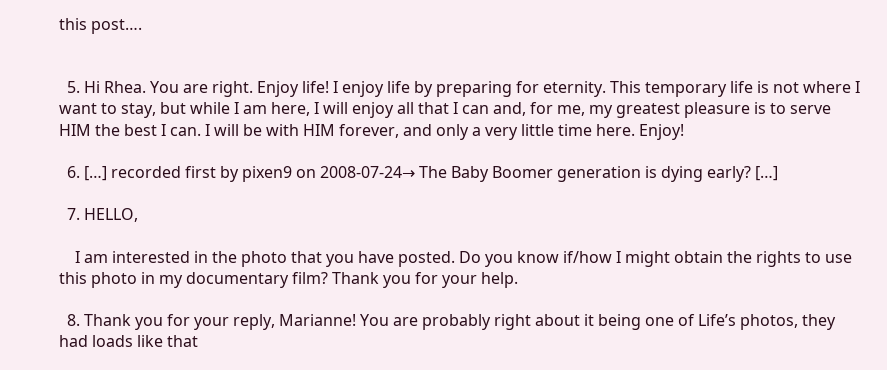this post….


  5. Hi Rhea. You are right. Enjoy life! I enjoy life by preparing for eternity. This temporary life is not where I want to stay, but while I am here, I will enjoy all that I can and, for me, my greatest pleasure is to serve HIM the best I can. I will be with HIM forever, and only a very little time here. Enjoy!

  6. […] recorded first by pixen9 on 2008-07-24→ The Baby Boomer generation is dying early? […]

  7. HELLO,

    I am interested in the photo that you have posted. Do you know if/how I might obtain the rights to use this photo in my documentary film? Thank you for your help.

  8. Thank you for your reply, Marianne! You are probably right about it being one of Life’s photos, they had loads like that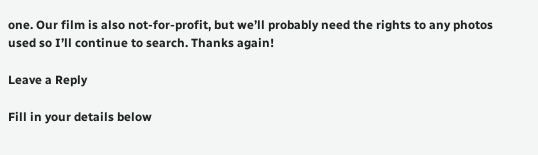one. Our film is also not-for-profit, but we’ll probably need the rights to any photos used so I’ll continue to search. Thanks again!

Leave a Reply

Fill in your details below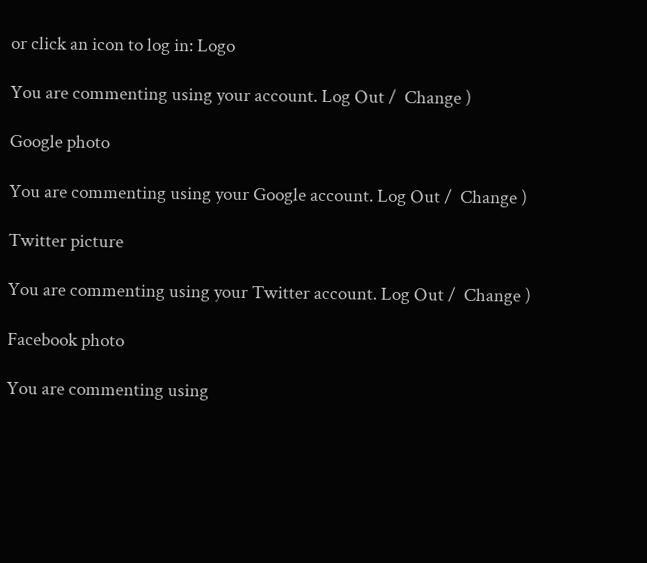or click an icon to log in: Logo

You are commenting using your account. Log Out /  Change )

Google photo

You are commenting using your Google account. Log Out /  Change )

Twitter picture

You are commenting using your Twitter account. Log Out /  Change )

Facebook photo

You are commenting using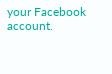your Facebook account.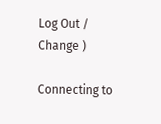Log Out /  Change )

Connecting to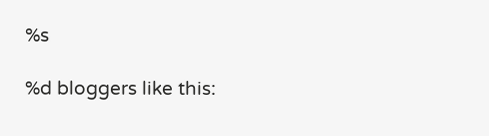%s

%d bloggers like this: